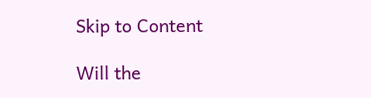Skip to Content

Will the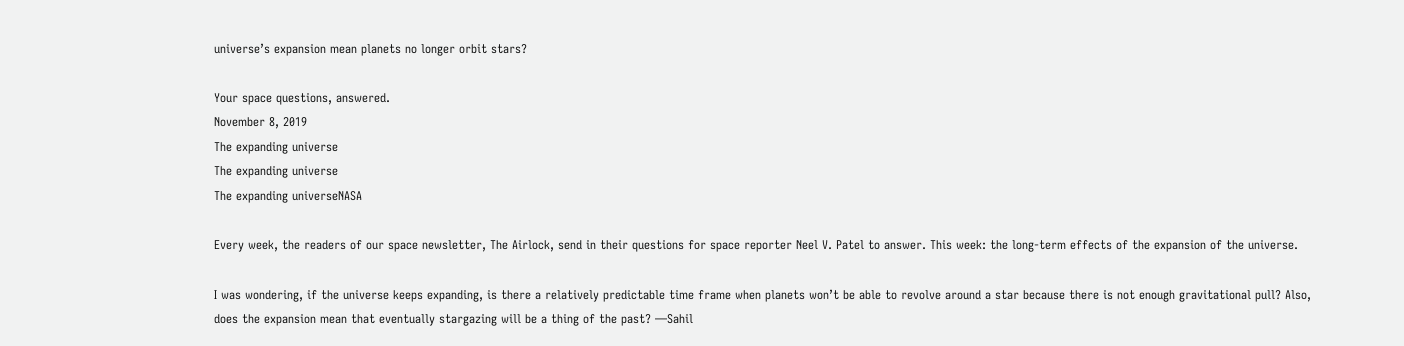universe’s expansion mean planets no longer orbit stars?

Your space questions, answered.
November 8, 2019
The expanding universe
The expanding universe
The expanding universeNASA

Every week, the readers of our space newsletter, The Airlock, send in their questions for space reporter Neel V. Patel to answer. This week: the long-term effects of the expansion of the universe.

I was wondering, if the universe keeps expanding, is there a relatively predictable time frame when planets won’t be able to revolve around a star because there is not enough gravitational pull? Also, does the expansion mean that eventually stargazing will be a thing of the past? —Sahil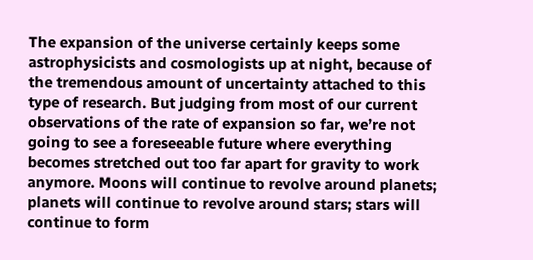The expansion of the universe certainly keeps some astrophysicists and cosmologists up at night, because of the tremendous amount of uncertainty attached to this type of research. But judging from most of our current observations of the rate of expansion so far, we’re not going to see a foreseeable future where everything becomes stretched out too far apart for gravity to work anymore. Moons will continue to revolve around planets; planets will continue to revolve around stars; stars will continue to form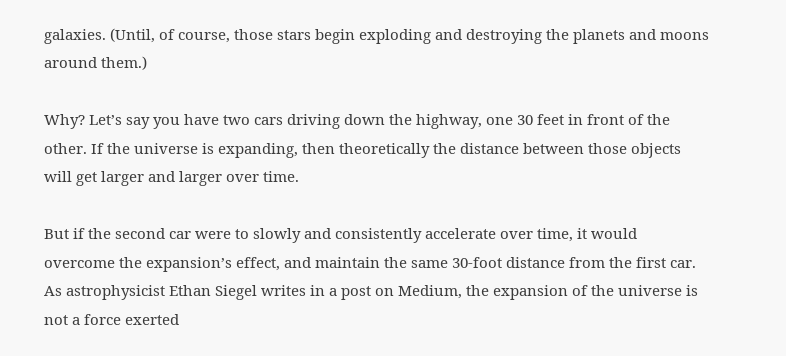galaxies. (Until, of course, those stars begin exploding and destroying the planets and moons around them.)

Why? Let’s say you have two cars driving down the highway, one 30 feet in front of the other. If the universe is expanding, then theoretically the distance between those objects will get larger and larger over time.

But if the second car were to slowly and consistently accelerate over time, it would overcome the expansion’s effect, and maintain the same 30-foot distance from the first car. As astrophysicist Ethan Siegel writes in a post on Medium, the expansion of the universe is not a force exerted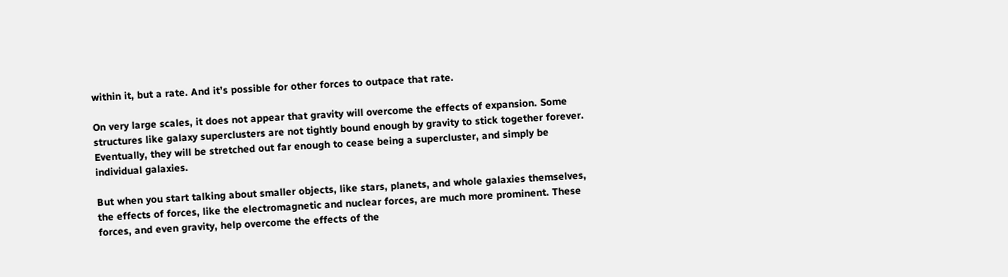within it, but a rate. And it’s possible for other forces to outpace that rate.

On very large scales, it does not appear that gravity will overcome the effects of expansion. Some structures like galaxy superclusters are not tightly bound enough by gravity to stick together forever. Eventually, they will be stretched out far enough to cease being a supercluster, and simply be individual galaxies.

But when you start talking about smaller objects, like stars, planets, and whole galaxies themselves, the effects of forces, like the electromagnetic and nuclear forces, are much more prominent. These forces, and even gravity, help overcome the effects of the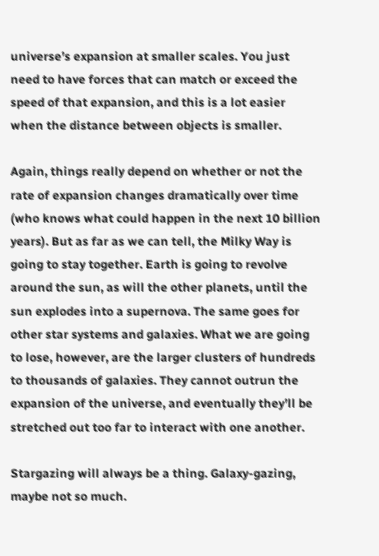universe’s expansion at smaller scales. You just need to have forces that can match or exceed the speed of that expansion, and this is a lot easier when the distance between objects is smaller.

Again, things really depend on whether or not the rate of expansion changes dramatically over time (who knows what could happen in the next 10 billion years). But as far as we can tell, the Milky Way is going to stay together. Earth is going to revolve around the sun, as will the other planets, until the sun explodes into a supernova. The same goes for other star systems and galaxies. What we are going to lose, however, are the larger clusters of hundreds to thousands of galaxies. They cannot outrun the expansion of the universe, and eventually they’ll be stretched out too far to interact with one another.

Stargazing will always be a thing. Galaxy-gazing, maybe not so much.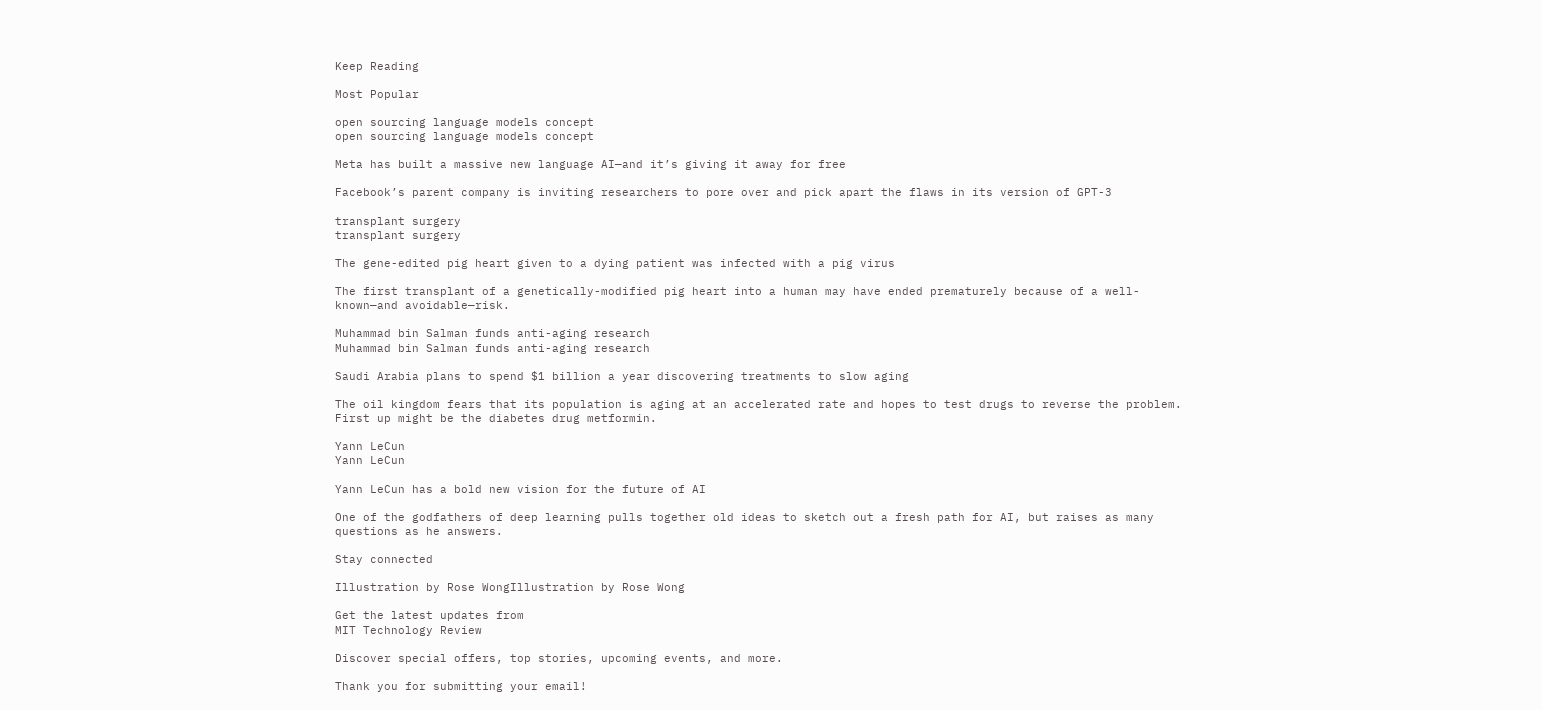Keep Reading

Most Popular

open sourcing language models concept
open sourcing language models concept

Meta has built a massive new language AI—and it’s giving it away for free

Facebook’s parent company is inviting researchers to pore over and pick apart the flaws in its version of GPT-3

transplant surgery
transplant surgery

The gene-edited pig heart given to a dying patient was infected with a pig virus

The first transplant of a genetically-modified pig heart into a human may have ended prematurely because of a well-known—and avoidable—risk.

Muhammad bin Salman funds anti-aging research
Muhammad bin Salman funds anti-aging research

Saudi Arabia plans to spend $1 billion a year discovering treatments to slow aging

The oil kingdom fears that its population is aging at an accelerated rate and hopes to test drugs to reverse the problem. First up might be the diabetes drug metformin.

Yann LeCun
Yann LeCun

Yann LeCun has a bold new vision for the future of AI

One of the godfathers of deep learning pulls together old ideas to sketch out a fresh path for AI, but raises as many questions as he answers.

Stay connected

Illustration by Rose WongIllustration by Rose Wong

Get the latest updates from
MIT Technology Review

Discover special offers, top stories, upcoming events, and more.

Thank you for submitting your email!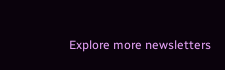Explore more newsletters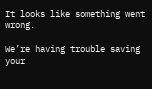It looks like something went wrong.

We’re having trouble saving your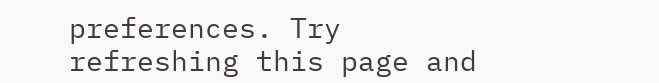preferences. Try refreshing this page and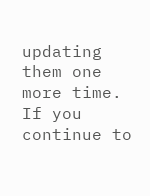updating them one more time. If you continue to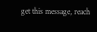get this message, reach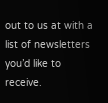out to us at with a list of newsletters you’d like to receive.